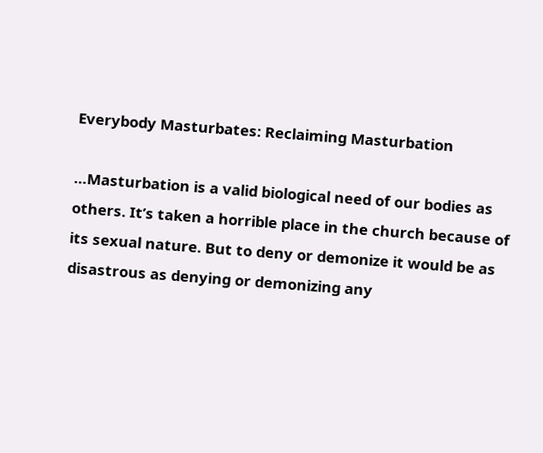Everybody Masturbates: Reclaiming Masturbation

…Masturbation is a valid biological need of our bodies as others. It’s taken a horrible place in the church because of its sexual nature. But to deny or demonize it would be as disastrous as denying or demonizing any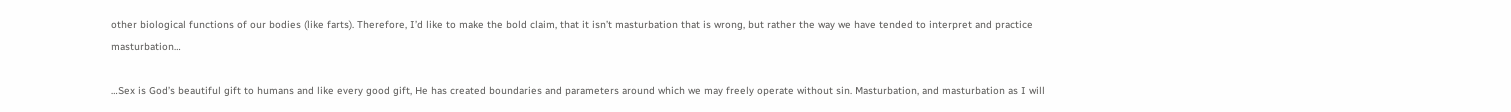other biological functions of our bodies (like farts). Therefore, I’d like to make the bold claim, that it isn’t masturbation that is wrong, but rather the way we have tended to interpret and practice masturbation…

…Sex is God’s beautiful gift to humans and like every good gift, He has created boundaries and parameters around which we may freely operate without sin. Masturbation, and masturbation as I will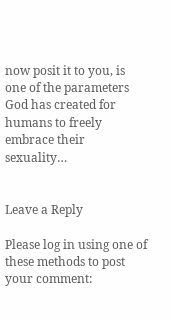now posit it to you, is one of the parameters God has created for humans to freely embrace their sexuality…


Leave a Reply

Please log in using one of these methods to post your comment: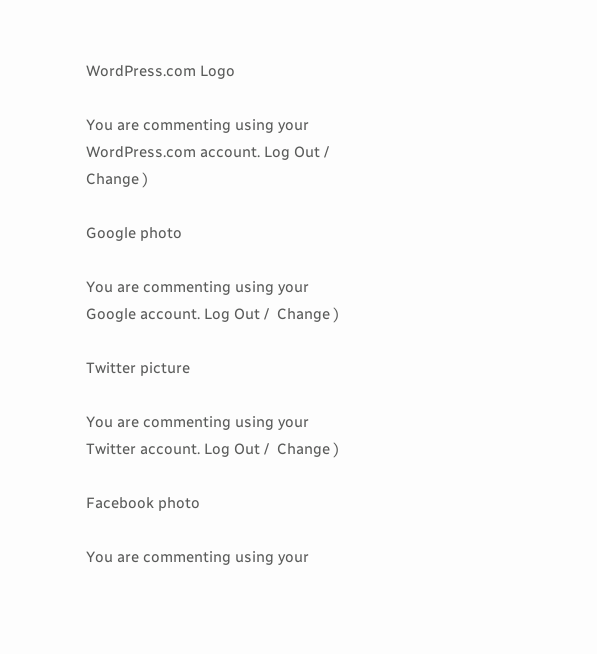WordPress.com Logo

You are commenting using your WordPress.com account. Log Out /  Change )

Google photo

You are commenting using your Google account. Log Out /  Change )

Twitter picture

You are commenting using your Twitter account. Log Out /  Change )

Facebook photo

You are commenting using your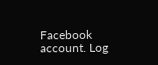Facebook account. Log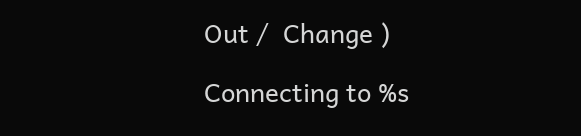Out /  Change )

Connecting to %s